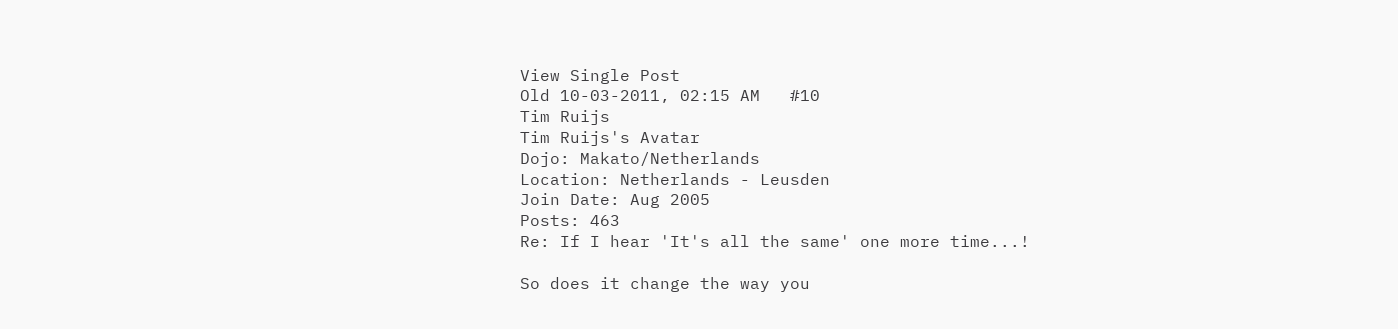View Single Post
Old 10-03-2011, 02:15 AM   #10
Tim Ruijs
Tim Ruijs's Avatar
Dojo: Makato/Netherlands
Location: Netherlands - Leusden
Join Date: Aug 2005
Posts: 463
Re: If I hear 'It's all the same' one more time...!

So does it change the way you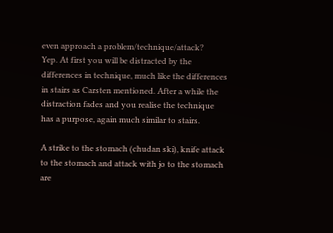even approach a problem/technique/attack?
Yep. At first you will be distracted by the differences in technique, much like the differences in stairs as Carsten mentioned. After a while the distraction fades and you realise the technique has a purpose, again much similar to stairs.

A strike to the stomach (chudan ski), knife attack to the stomach and attack with jo to the stomach are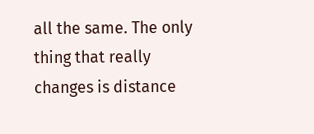all the same. The only thing that really changes is distance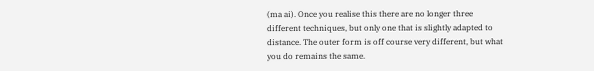(ma ai). Once you realise this there are no longer three different techniques, but only one that is slightly adapted to distance. The outer form is off course very different, but what you do remains the same.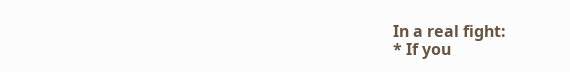In a real fight:
* If you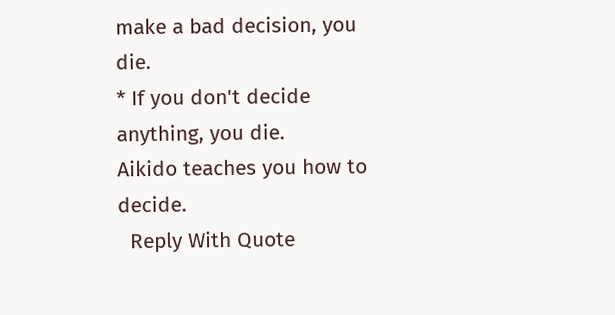make a bad decision, you die.
* If you don't decide anything, you die.
Aikido teaches you how to decide.
  Reply With Quote